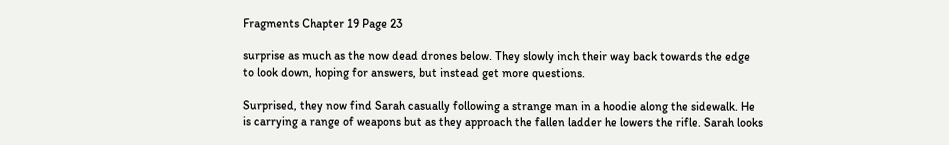Fragments Chapter 19 Page 23

surprise as much as the now dead drones below. They slowly inch their way back towards the edge to look down, hoping for answers, but instead get more questions.

Surprised, they now find Sarah casually following a strange man in a hoodie along the sidewalk. He is carrying a range of weapons but as they approach the fallen ladder he lowers the rifle. Sarah looks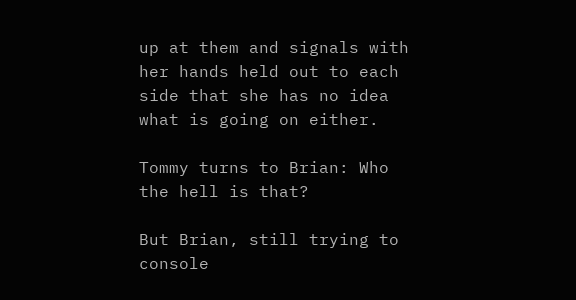up at them and signals with her hands held out to each side that she has no idea what is going on either.

Tommy turns to Brian: Who the hell is that?

But Brian, still trying to console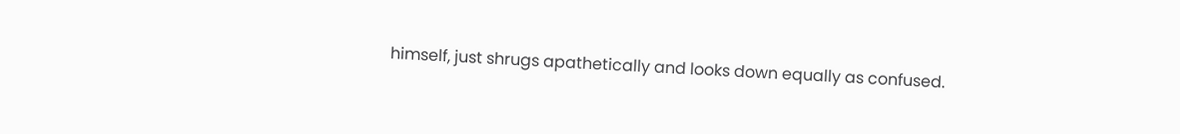himself, just shrugs apathetically and looks down equally as confused.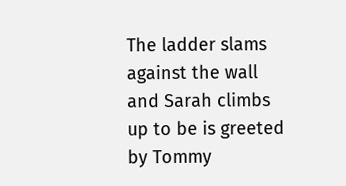The ladder slams against the wall and Sarah climbs up to be is greeted by Tommy